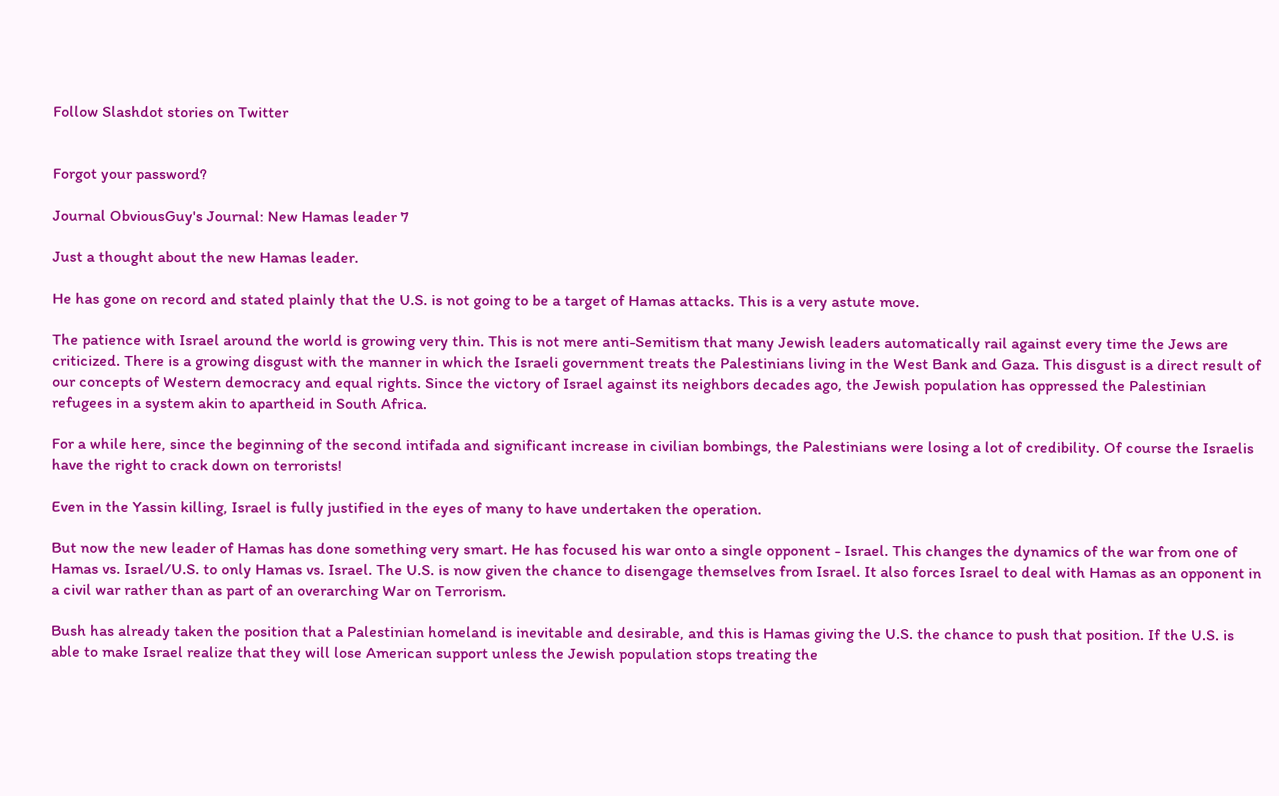Follow Slashdot stories on Twitter


Forgot your password?

Journal ObviousGuy's Journal: New Hamas leader 7

Just a thought about the new Hamas leader.

He has gone on record and stated plainly that the U.S. is not going to be a target of Hamas attacks. This is a very astute move.

The patience with Israel around the world is growing very thin. This is not mere anti-Semitism that many Jewish leaders automatically rail against every time the Jews are criticized. There is a growing disgust with the manner in which the Israeli government treats the Palestinians living in the West Bank and Gaza. This disgust is a direct result of our concepts of Western democracy and equal rights. Since the victory of Israel against its neighbors decades ago, the Jewish population has oppressed the Palestinian refugees in a system akin to apartheid in South Africa.

For a while here, since the beginning of the second intifada and significant increase in civilian bombings, the Palestinians were losing a lot of credibility. Of course the Israelis have the right to crack down on terrorists!

Even in the Yassin killing, Israel is fully justified in the eyes of many to have undertaken the operation.

But now the new leader of Hamas has done something very smart. He has focused his war onto a single opponent - Israel. This changes the dynamics of the war from one of Hamas vs. Israel/U.S. to only Hamas vs. Israel. The U.S. is now given the chance to disengage themselves from Israel. It also forces Israel to deal with Hamas as an opponent in a civil war rather than as part of an overarching War on Terrorism.

Bush has already taken the position that a Palestinian homeland is inevitable and desirable, and this is Hamas giving the U.S. the chance to push that position. If the U.S. is able to make Israel realize that they will lose American support unless the Jewish population stops treating the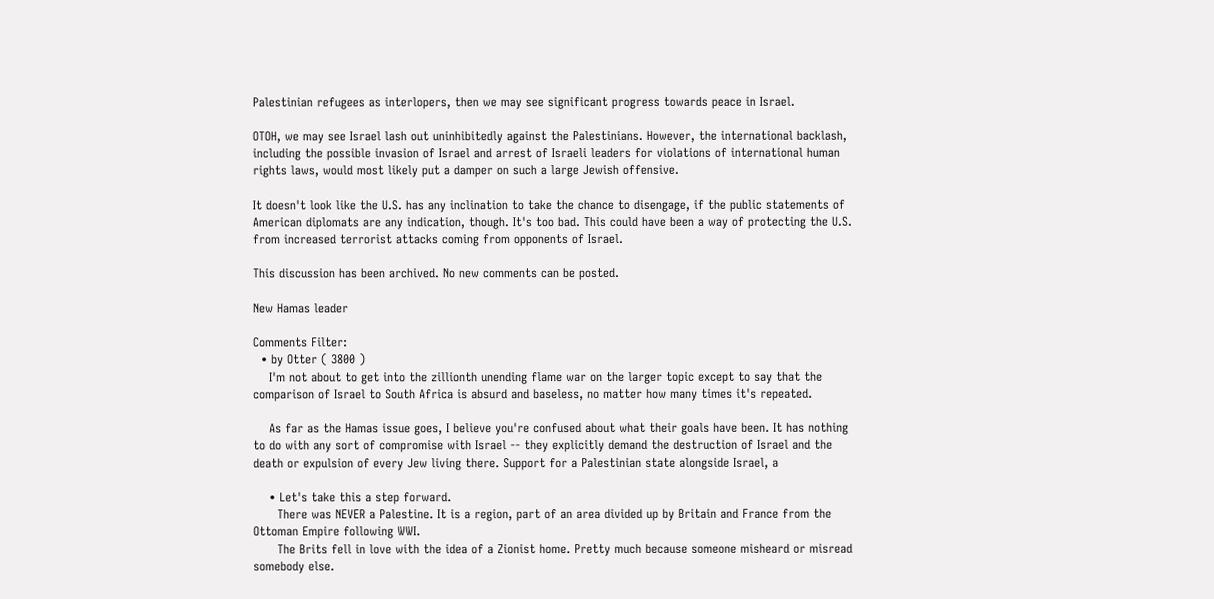Palestinian refugees as interlopers, then we may see significant progress towards peace in Israel.

OTOH, we may see Israel lash out uninhibitedly against the Palestinians. However, the international backlash, including the possible invasion of Israel and arrest of Israeli leaders for violations of international human rights laws, would most likely put a damper on such a large Jewish offensive.

It doesn't look like the U.S. has any inclination to take the chance to disengage, if the public statements of American diplomats are any indication, though. It's too bad. This could have been a way of protecting the U.S. from increased terrorist attacks coming from opponents of Israel.

This discussion has been archived. No new comments can be posted.

New Hamas leader

Comments Filter:
  • by Otter ( 3800 )
    I'm not about to get into the zillionth unending flame war on the larger topic except to say that the comparison of Israel to South Africa is absurd and baseless, no matter how many times it's repeated.

    As far as the Hamas issue goes, I believe you're confused about what their goals have been. It has nothing to do with any sort of compromise with Israel -- they explicitly demand the destruction of Israel and the death or expulsion of every Jew living there. Support for a Palestinian state alongside Israel, a

    • Let's take this a step forward.
      There was NEVER a Palestine. It is a region, part of an area divided up by Britain and France from the Ottoman Empire following WWI.
      The Brits fell in love with the idea of a Zionist home. Pretty much because someone misheard or misread somebody else.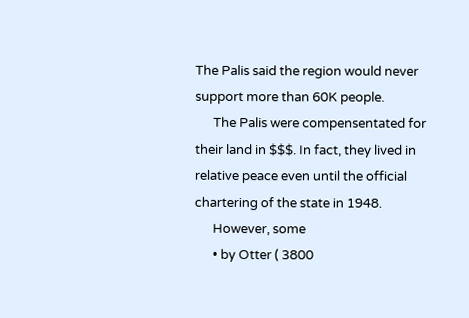The Palis said the region would never support more than 60K people.
      The Palis were compensentated for their land in $$$. In fact, they lived in relative peace even until the official chartering of the state in 1948.
      However, some
      • by Otter ( 3800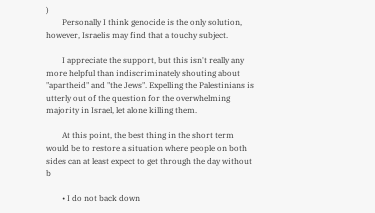)
        Personally I think genocide is the only solution, however, Israelis may find that a touchy subject.

        I appreciate the support, but this isn't really any more helpful than indiscriminately shouting about "apartheid" and "the Jews". Expelling the Palestinians is utterly out of the question for the overwhelming majority in Israel, let alone killing them.

        At this point, the best thing in the short term would be to restore a situation where people on both sides can at least expect to get through the day without b

        • I do not back down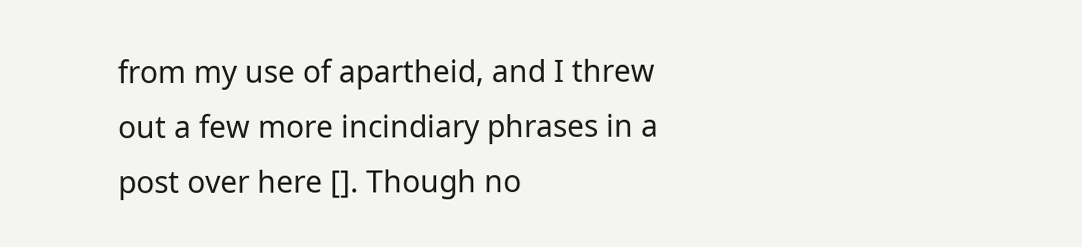from my use of apartheid, and I threw out a few more incindiary phrases in a post over here []. Though no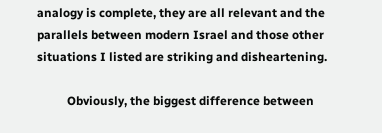analogy is complete, they are all relevant and the parallels between modern Israel and those other situations I listed are striking and disheartening.

          Obviously, the biggest difference between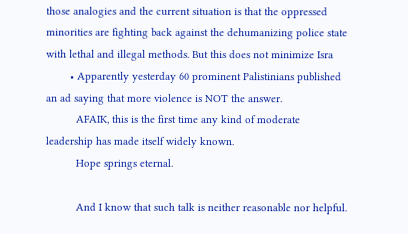those analogies and the current situation is that the oppressed minorities are fighting back against the dehumanizing police state with lethal and illegal methods. But this does not minimize Isra
        • Apparently yesterday 60 prominent Palistinians published an ad saying that more violence is NOT the answer.
          AFAIK, this is the first time any kind of moderate leadership has made itself widely known.
          Hope springs eternal.

          And I know that such talk is neither reasonable nor helpful.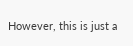However, this is just a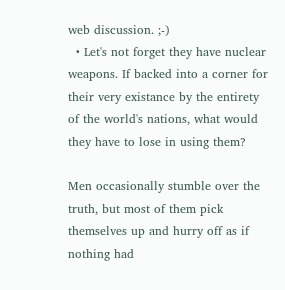web discussion. ;-)
  • Let's not forget they have nuclear weapons. If backed into a corner for their very existance by the entirety of the world's nations, what would they have to lose in using them?

Men occasionally stumble over the truth, but most of them pick themselves up and hurry off as if nothing had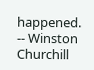happened. -- Winston Churchill